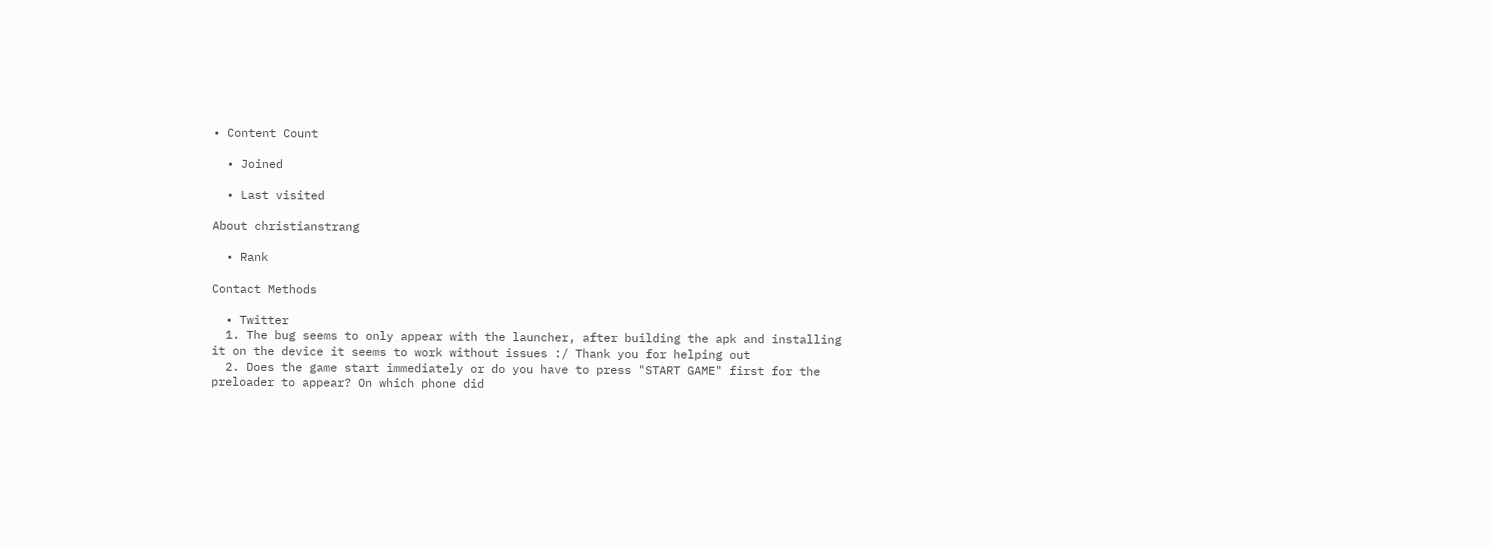• Content Count

  • Joined

  • Last visited

About christianstrang

  • Rank

Contact Methods

  • Twitter
  1. The bug seems to only appear with the launcher, after building the apk and installing it on the device it seems to work without issues :/ Thank you for helping out
  2. Does the game start immediately or do you have to press "START GAME" first for the preloader to appear? On which phone did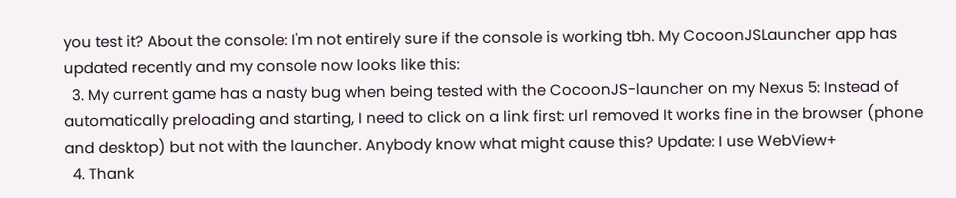you test it? About the console: I'm not entirely sure if the console is working tbh. My CocoonJSLauncher app has updated recently and my console now looks like this:
  3. My current game has a nasty bug when being tested with the CocoonJS-launcher on my Nexus 5: Instead of automatically preloading and starting, I need to click on a link first: url removed It works fine in the browser (phone and desktop) but not with the launcher. Anybody know what might cause this? Update: I use WebView+
  4. Thank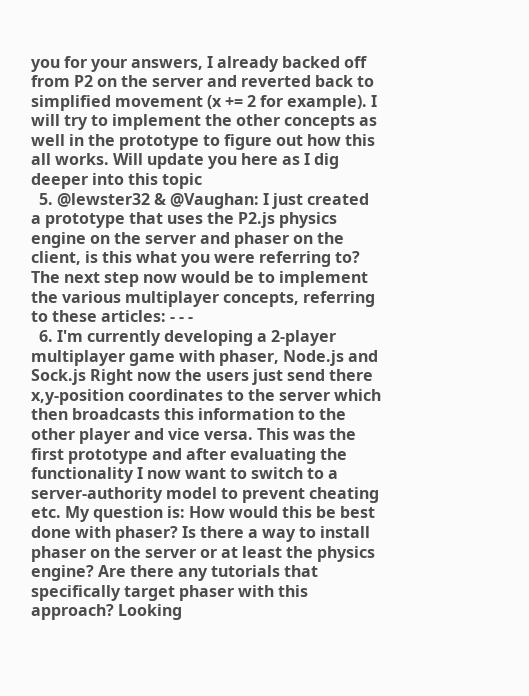you for your answers, I already backed off from P2 on the server and reverted back to simplified movement (x += 2 for example). I will try to implement the other concepts as well in the prototype to figure out how this all works. Will update you here as I dig deeper into this topic
  5. @lewster32 & @Vaughan: I just created a prototype that uses the P2.js physics engine on the server and phaser on the client, is this what you were referring to? The next step now would be to implement the various multiplayer concepts, referring to these articles: - - -
  6. I'm currently developing a 2-player multiplayer game with phaser, Node.js and Sock.js Right now the users just send there x,y-position coordinates to the server which then broadcasts this information to the other player and vice versa. This was the first prototype and after evaluating the functionality I now want to switch to a server-authority model to prevent cheating etc. My question is: How would this be best done with phaser? Is there a way to install phaser on the server or at least the physics engine? Are there any tutorials that specifically target phaser with this approach? Looking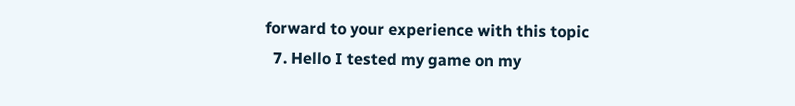forward to your experience with this topic
  7. Hello I tested my game on my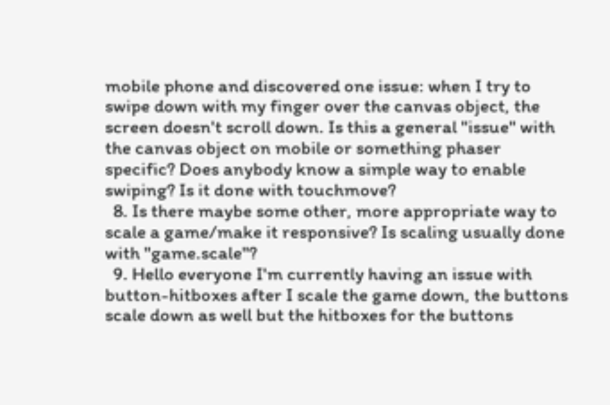mobile phone and discovered one issue: when I try to swipe down with my finger over the canvas object, the screen doesn't scroll down. Is this a general "issue" with the canvas object on mobile or something phaser specific? Does anybody know a simple way to enable swiping? Is it done with touchmove?
  8. Is there maybe some other, more appropriate way to scale a game/make it responsive? Is scaling usually done with "game.scale"?
  9. Hello everyone I'm currently having an issue with button-hitboxes after I scale the game down, the buttons scale down as well but the hitboxes for the buttons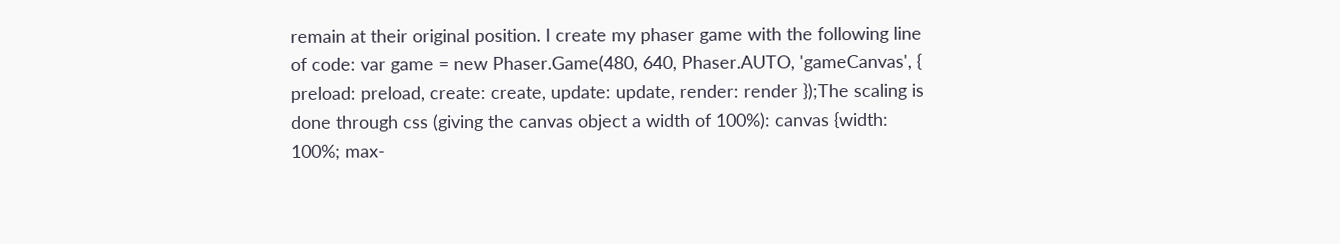remain at their original position. I create my phaser game with the following line of code: var game = new Phaser.Game(480, 640, Phaser.AUTO, 'gameCanvas', { preload: preload, create: create, update: update, render: render });The scaling is done through css (giving the canvas object a width of 100%): canvas {width: 100%; max-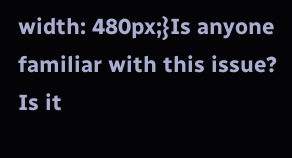width: 480px;}Is anyone familiar with this issue? Is it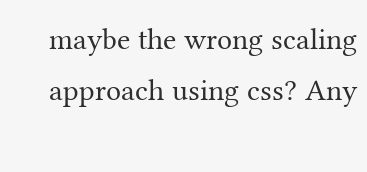maybe the wrong scaling approach using css? Any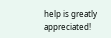help is greatly appreciated!